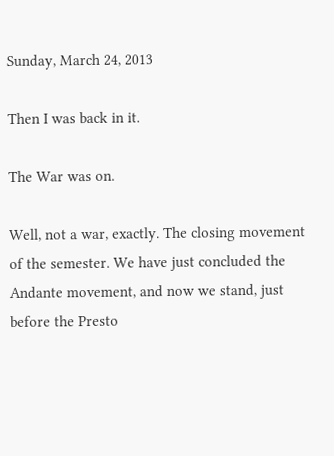Sunday, March 24, 2013

Then I was back in it.

The War was on.

Well, not a war, exactly. The closing movement of the semester. We have just concluded the Andante movement, and now we stand, just before the Presto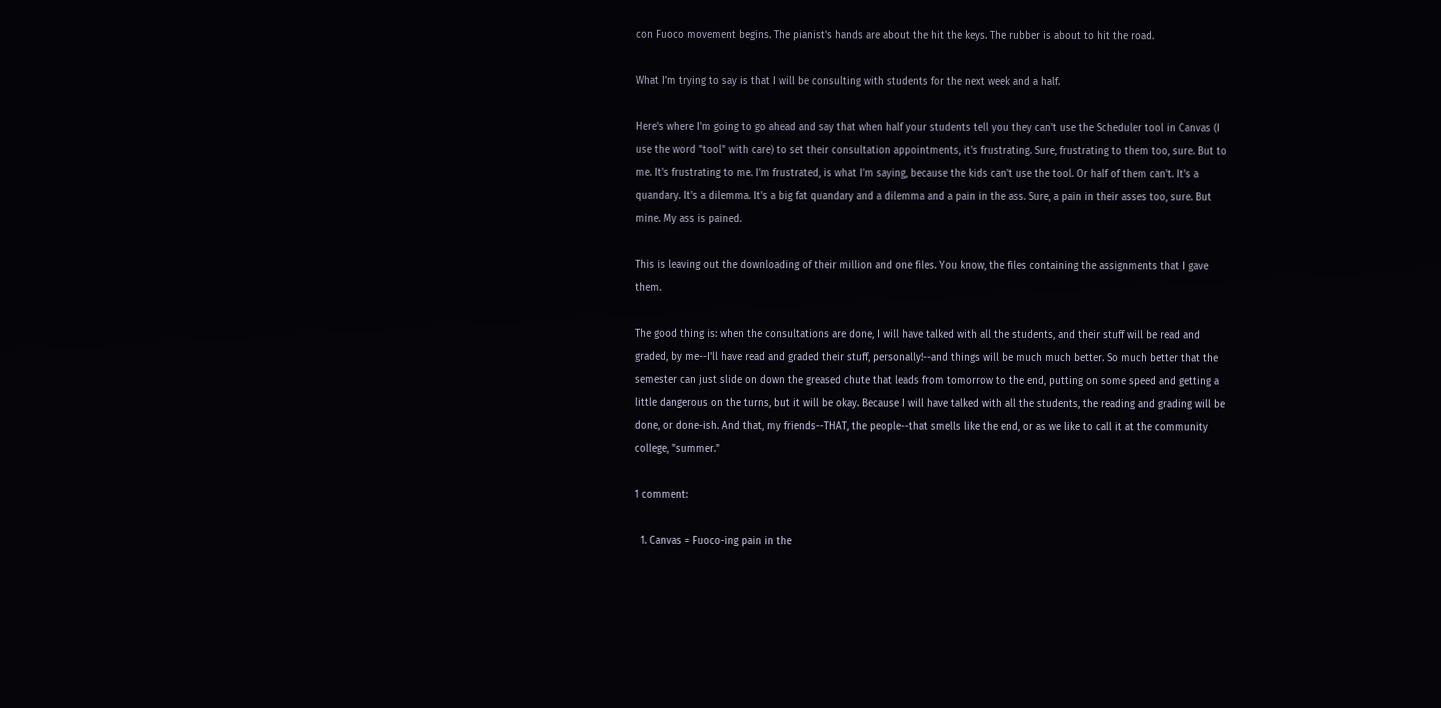con Fuoco movement begins. The pianist's hands are about the hit the keys. The rubber is about to hit the road.

What I'm trying to say is that I will be consulting with students for the next week and a half.

Here's where I'm going to go ahead and say that when half your students tell you they can't use the Scheduler tool in Canvas (I use the word "tool" with care) to set their consultation appointments, it's frustrating. Sure, frustrating to them too, sure. But to me. It's frustrating to me. I'm frustrated, is what I'm saying, because the kids can't use the tool. Or half of them can't. It's a quandary. It's a dilemma. It's a big fat quandary and a dilemma and a pain in the ass. Sure, a pain in their asses too, sure. But mine. My ass is pained.

This is leaving out the downloading of their million and one files. You know, the files containing the assignments that I gave them.

The good thing is: when the consultations are done, I will have talked with all the students, and their stuff will be read and graded, by me--I'll have read and graded their stuff, personally!--and things will be much much better. So much better that the semester can just slide on down the greased chute that leads from tomorrow to the end, putting on some speed and getting a little dangerous on the turns, but it will be okay. Because I will have talked with all the students, the reading and grading will be done, or done-ish. And that, my friends--THAT, the people--that smells like the end, or as we like to call it at the community college, "summer."

1 comment:

  1. Canvas = Fuoco-ing pain in the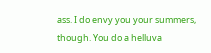ass. I do envy you your summers, though. You do a helluva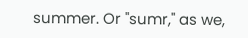summer. Or "sumr," as we,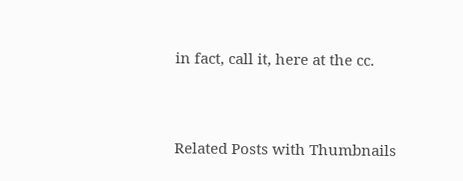in fact, call it, here at the cc.



Related Posts with Thumbnails